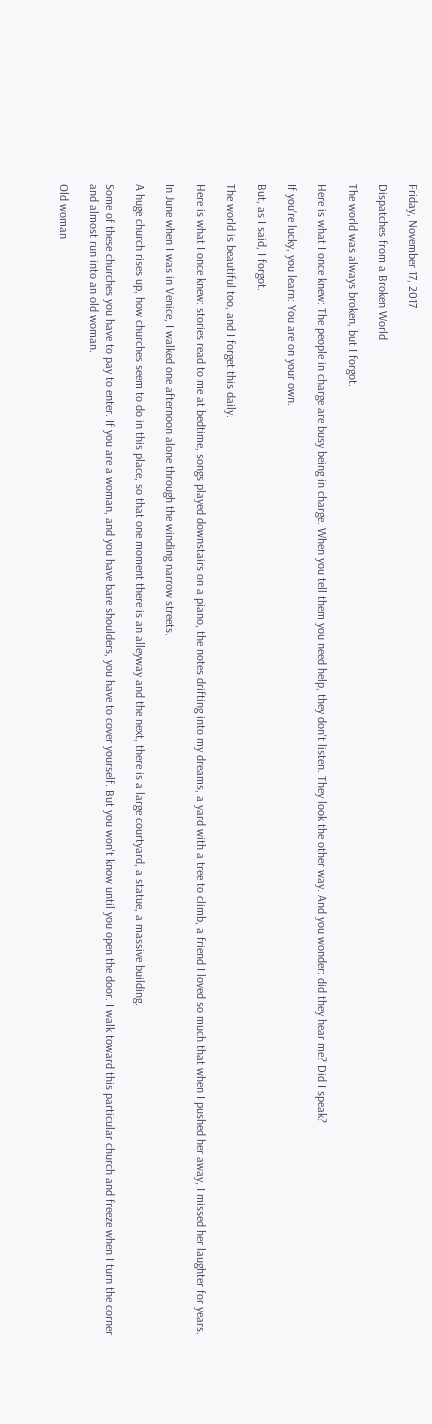Friday, November 17, 2017

Dispatches from a Broken World

The world was always broken, but I forgot.

Here is what I once knew: The people in charge are busy being in charge. When you tell them you need help, they don't listen. They look the other way. And you wonder: did they hear me? Did I speak?

If you're lucky, you learn: You are on your own.

But, as I said, I forgot.

The world is beautiful too, and I forget this daily.

Here is what I once knew: stories read to me at bedtime, songs played downstairs on a piano, the notes drifting into my dreams, a yard with a tree to climb, a friend I loved so much that when I pushed her away, I missed her laughter for years.

In June when I was in Venice, I walked one afternoon alone through the winding narrow streets.

A huge church rises up, how churches seem to do in this place, so that one moment there is an alleyway and the next, there is a large courtyard, a statue, a massive building.

Some of these churches you have to pay to enter. If you are a woman, and you have bare shoulders, you have to cover yourself. But you won't know until you open the door. I walk toward this particular church and freeze when I turn the corner and almost run into an old woman.

Old woman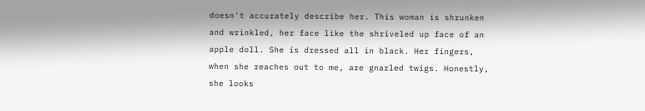doesn't accurately describe her. This woman is shrunken and wrinkled, her face like the shriveled up face of an apple doll. She is dressed all in black. Her fingers, when she reaches out to me, are gnarled twigs. Honestly, she looks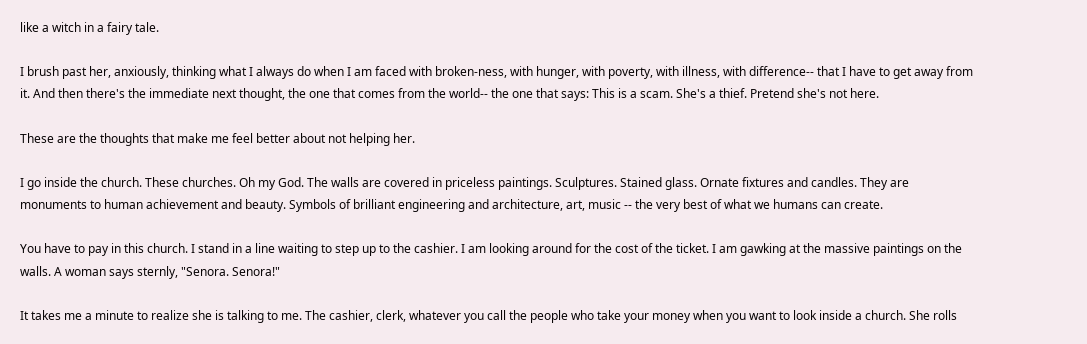like a witch in a fairy tale.

I brush past her, anxiously, thinking what I always do when I am faced with broken-ness, with hunger, with poverty, with illness, with difference-- that I have to get away from it. And then there's the immediate next thought, the one that comes from the world-- the one that says: This is a scam. She's a thief. Pretend she's not here.

These are the thoughts that make me feel better about not helping her.

I go inside the church. These churches. Oh my God. The walls are covered in priceless paintings. Sculptures. Stained glass. Ornate fixtures and candles. They are monuments to human achievement and beauty. Symbols of brilliant engineering and architecture, art, music -- the very best of what we humans can create.

You have to pay in this church. I stand in a line waiting to step up to the cashier. I am looking around for the cost of the ticket. I am gawking at the massive paintings on the walls. A woman says sternly, "Senora. Senora!"

It takes me a minute to realize she is talking to me. The cashier, clerk, whatever you call the people who take your money when you want to look inside a church. She rolls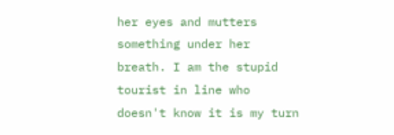her eyes and mutters something under her breath. I am the stupid tourist in line who doesn't know it is my turn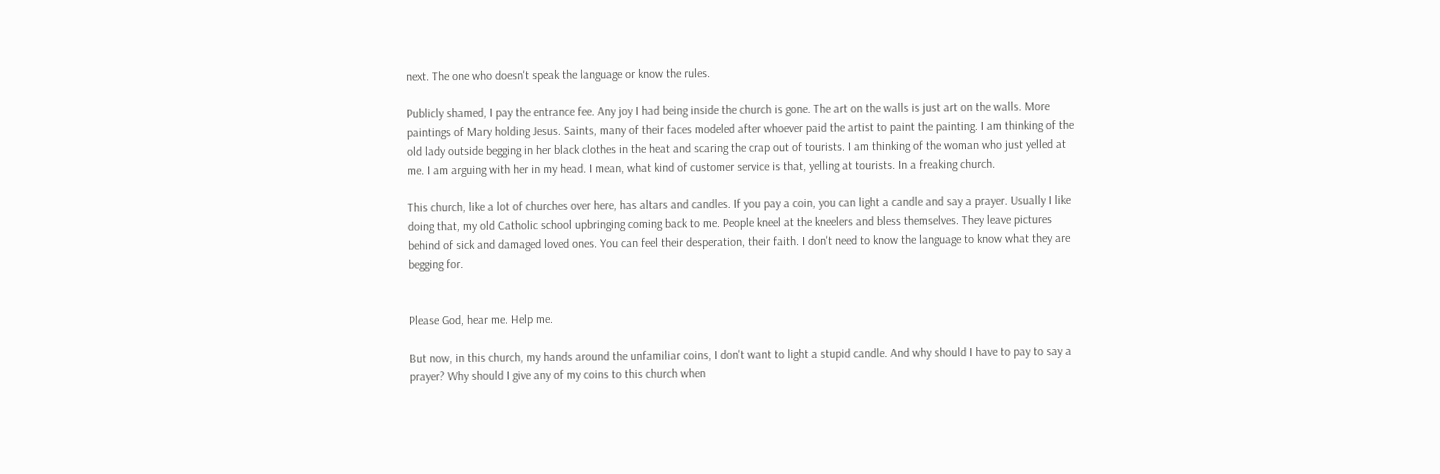next. The one who doesn't speak the language or know the rules.

Publicly shamed, I pay the entrance fee. Any joy I had being inside the church is gone. The art on the walls is just art on the walls. More paintings of Mary holding Jesus. Saints, many of their faces modeled after whoever paid the artist to paint the painting. I am thinking of the old lady outside begging in her black clothes in the heat and scaring the crap out of tourists. I am thinking of the woman who just yelled at me. I am arguing with her in my head. I mean, what kind of customer service is that, yelling at tourists. In a freaking church.

This church, like a lot of churches over here, has altars and candles. If you pay a coin, you can light a candle and say a prayer. Usually I like doing that, my old Catholic school upbringing coming back to me. People kneel at the kneelers and bless themselves. They leave pictures behind of sick and damaged loved ones. You can feel their desperation, their faith. I don't need to know the language to know what they are begging for.


Please God, hear me. Help me.

But now, in this church, my hands around the unfamiliar coins, I don't want to light a stupid candle. And why should I have to pay to say a prayer? Why should I give any of my coins to this church when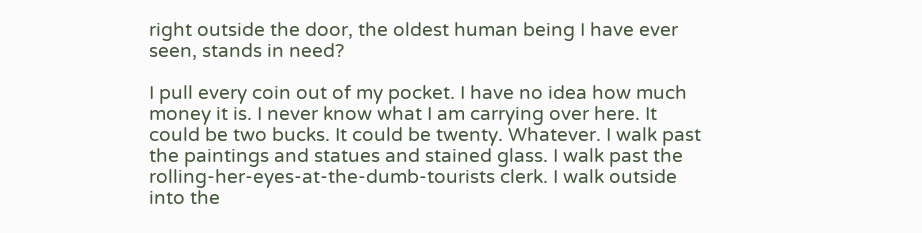right outside the door, the oldest human being I have ever seen, stands in need?

I pull every coin out of my pocket. I have no idea how much money it is. I never know what I am carrying over here. It could be two bucks. It could be twenty. Whatever. I walk past the paintings and statues and stained glass. I walk past the rolling-her-eyes-at-the-dumb-tourists clerk. I walk outside into the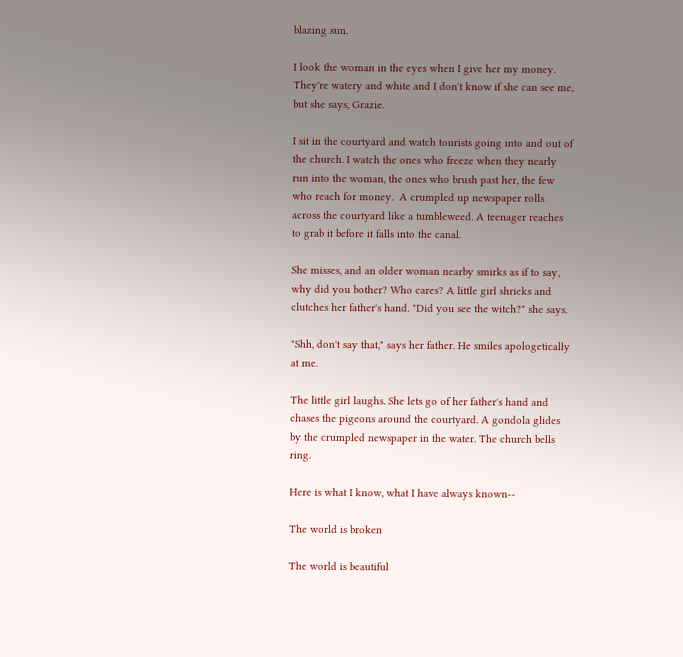blazing sun.

I look the woman in the eyes when I give her my money. They're watery and white and I don't know if she can see me, but she says, Grazie.

I sit in the courtyard and watch tourists going into and out of the church. I watch the ones who freeze when they nearly run into the woman, the ones who brush past her, the few who reach for money.  A crumpled up newspaper rolls across the courtyard like a tumbleweed. A teenager reaches to grab it before it falls into the canal.

She misses, and an older woman nearby smirks as if to say, why did you bother? Who cares? A little girl shrieks and clutches her father's hand. "Did you see the witch?" she says.

"Shh, don't say that," says her father. He smiles apologetically at me.

The little girl laughs. She lets go of her father's hand and chases the pigeons around the courtyard. A gondola glides by the crumpled newspaper in the water. The church bells ring.

Here is what I know, what I have always known--

The world is broken

The world is beautiful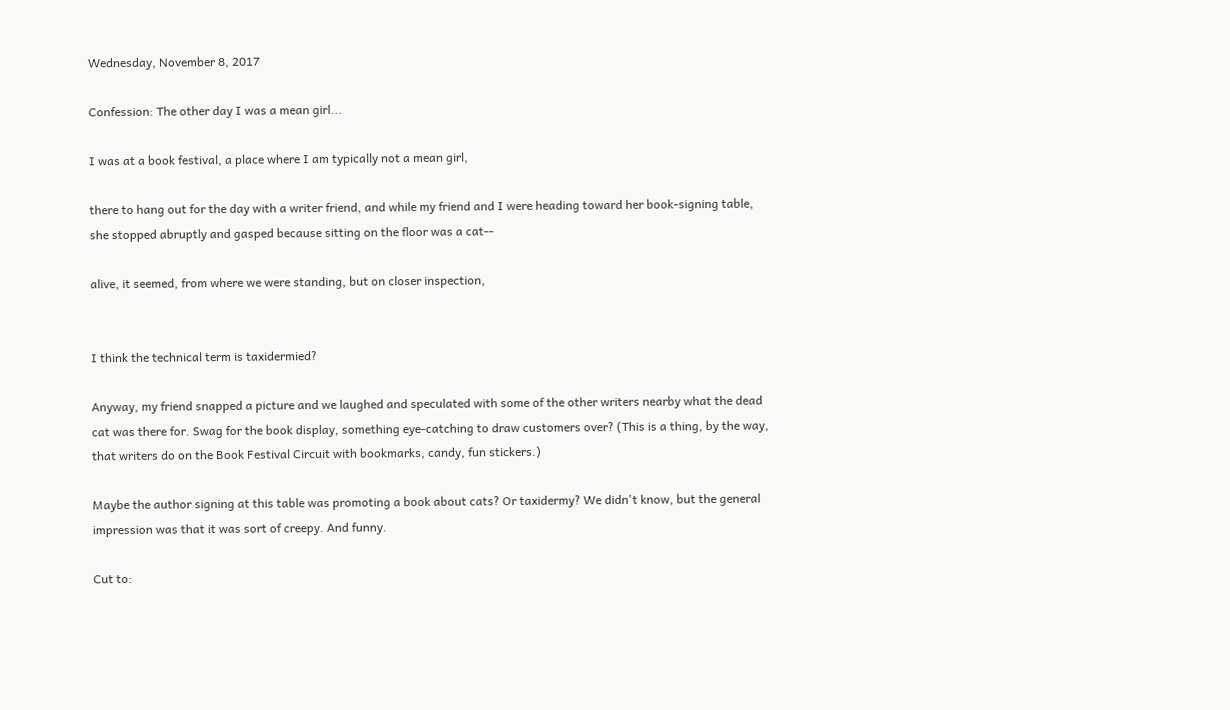Wednesday, November 8, 2017

Confession: The other day I was a mean girl...

I was at a book festival, a place where I am typically not a mean girl,

there to hang out for the day with a writer friend, and while my friend and I were heading toward her book-signing table, she stopped abruptly and gasped because sitting on the floor was a cat--

alive, it seemed, from where we were standing, but on closer inspection,


I think the technical term is taxidermied?

Anyway, my friend snapped a picture and we laughed and speculated with some of the other writers nearby what the dead cat was there for. Swag for the book display, something eye-catching to draw customers over? (This is a thing, by the way, that writers do on the Book Festival Circuit with bookmarks, candy, fun stickers.)

Maybe the author signing at this table was promoting a book about cats? Or taxidermy? We didn't know, but the general impression was that it was sort of creepy. And funny.

Cut to: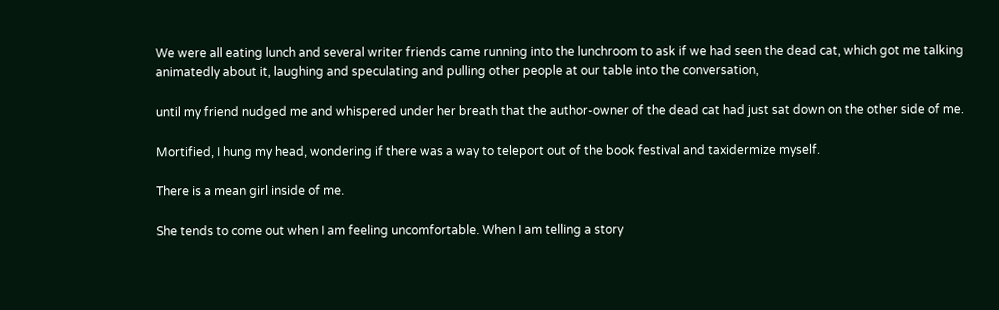We were all eating lunch and several writer friends came running into the lunchroom to ask if we had seen the dead cat, which got me talking animatedly about it, laughing and speculating and pulling other people at our table into the conversation,

until my friend nudged me and whispered under her breath that the author-owner of the dead cat had just sat down on the other side of me.

Mortified, I hung my head, wondering if there was a way to teleport out of the book festival and taxidermize myself.

There is a mean girl inside of me.

She tends to come out when I am feeling uncomfortable. When I am telling a story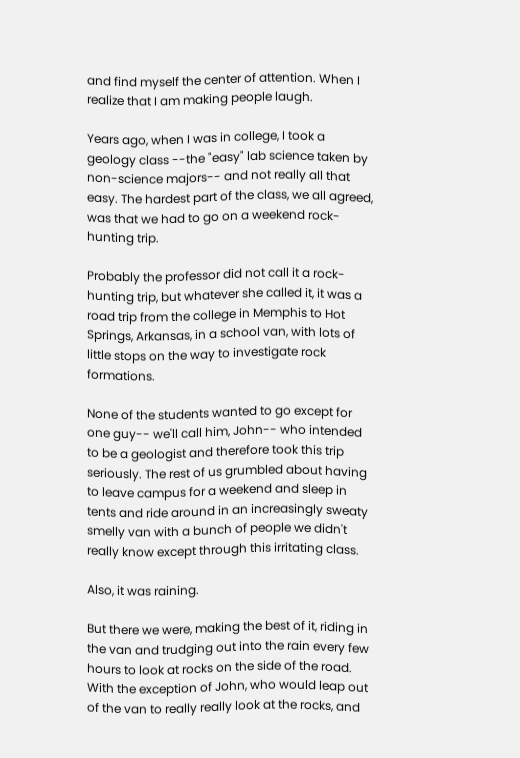and find myself the center of attention. When I realize that I am making people laugh.

Years ago, when I was in college, I took a geology class --the "easy" lab science taken by non-science majors-- and not really all that easy. The hardest part of the class, we all agreed, was that we had to go on a weekend rock-hunting trip.

Probably the professor did not call it a rock-hunting trip, but whatever she called it, it was a road trip from the college in Memphis to Hot Springs, Arkansas, in a school van, with lots of little stops on the way to investigate rock formations.

None of the students wanted to go except for one guy-- we'll call him, John-- who intended to be a geologist and therefore took this trip seriously. The rest of us grumbled about having to leave campus for a weekend and sleep in tents and ride around in an increasingly sweaty smelly van with a bunch of people we didn't really know except through this irritating class.

Also, it was raining.

But there we were, making the best of it, riding in the van and trudging out into the rain every few hours to look at rocks on the side of the road. With the exception of John, who would leap out of the van to really really look at the rocks, and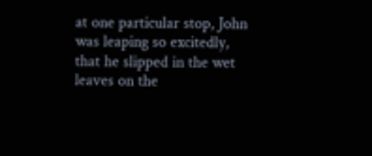at one particular stop, John was leaping so excitedly, that he slipped in the wet leaves on the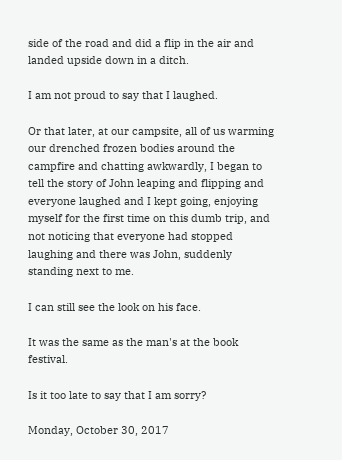side of the road and did a flip in the air and landed upside down in a ditch.

I am not proud to say that I laughed.

Or that later, at our campsite, all of us warming our drenched frozen bodies around the campfire and chatting awkwardly, I began to tell the story of John leaping and flipping and everyone laughed and I kept going, enjoying myself for the first time on this dumb trip, and not noticing that everyone had stopped laughing and there was John, suddenly standing next to me.

I can still see the look on his face.

It was the same as the man's at the book festival.

Is it too late to say that I am sorry?

Monday, October 30, 2017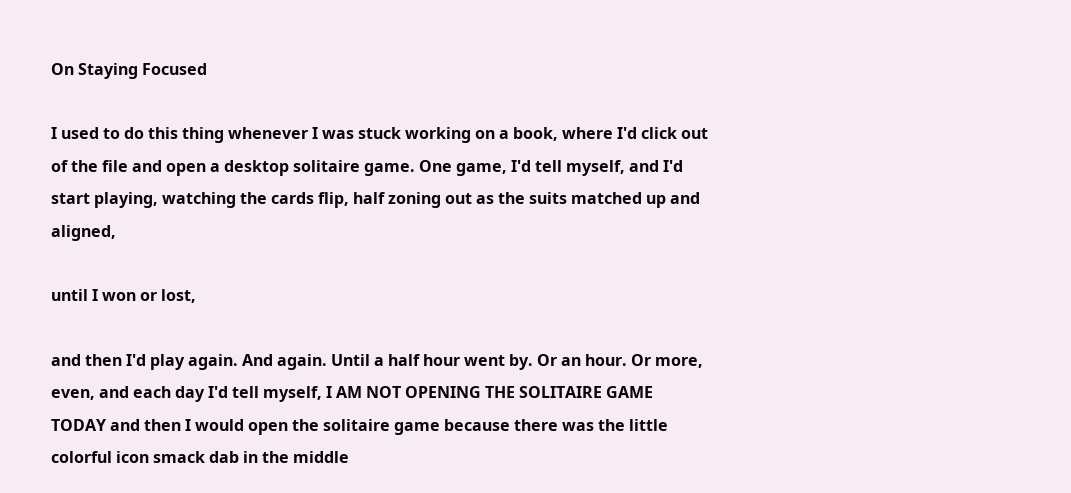On Staying Focused

I used to do this thing whenever I was stuck working on a book, where I'd click out of the file and open a desktop solitaire game. One game, I'd tell myself, and I'd start playing, watching the cards flip, half zoning out as the suits matched up and aligned,

until I won or lost,

and then I'd play again. And again. Until a half hour went by. Or an hour. Or more, even, and each day I'd tell myself, I AM NOT OPENING THE SOLITAIRE GAME TODAY and then I would open the solitaire game because there was the little colorful icon smack dab in the middle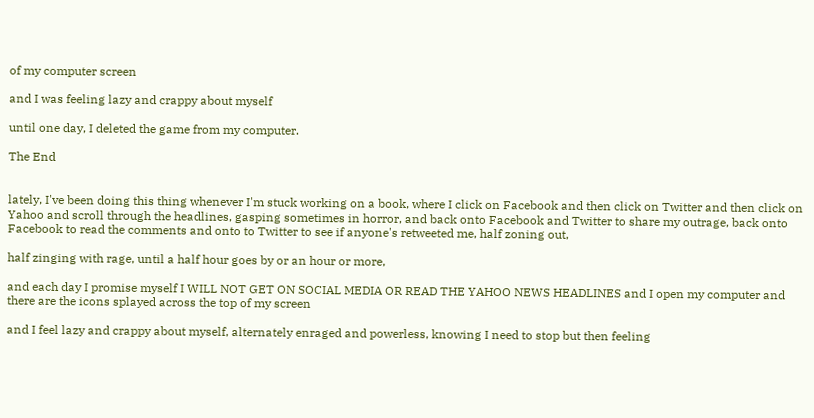of my computer screen

and I was feeling lazy and crappy about myself

until one day, I deleted the game from my computer.

The End


lately, I've been doing this thing whenever I'm stuck working on a book, where I click on Facebook and then click on Twitter and then click on Yahoo and scroll through the headlines, gasping sometimes in horror, and back onto Facebook and Twitter to share my outrage, back onto Facebook to read the comments and onto to Twitter to see if anyone's retweeted me, half zoning out,

half zinging with rage, until a half hour goes by or an hour or more,

and each day I promise myself I WILL NOT GET ON SOCIAL MEDIA OR READ THE YAHOO NEWS HEADLINES and I open my computer and there are the icons splayed across the top of my screen

and I feel lazy and crappy about myself, alternately enraged and powerless, knowing I need to stop but then feeling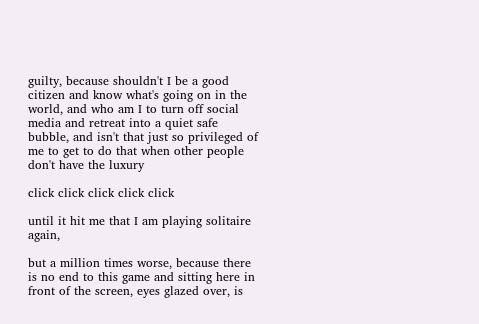guilty, because shouldn't I be a good citizen and know what's going on in the world, and who am I to turn off social media and retreat into a quiet safe bubble, and isn't that just so privileged of me to get to do that when other people don't have the luxury

click click click click click

until it hit me that I am playing solitaire again,

but a million times worse, because there is no end to this game and sitting here in front of the screen, eyes glazed over, is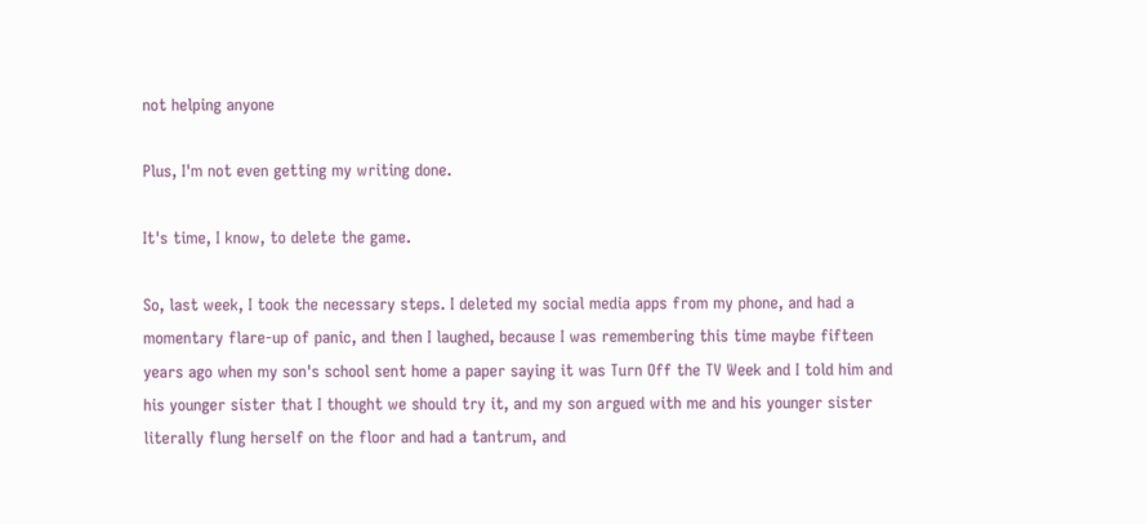not helping anyone

Plus, I'm not even getting my writing done.

It's time, I know, to delete the game.

So, last week, I took the necessary steps. I deleted my social media apps from my phone, and had a momentary flare-up of panic, and then I laughed, because I was remembering this time maybe fifteen years ago when my son's school sent home a paper saying it was Turn Off the TV Week and I told him and his younger sister that I thought we should try it, and my son argued with me and his younger sister literally flung herself on the floor and had a tantrum, and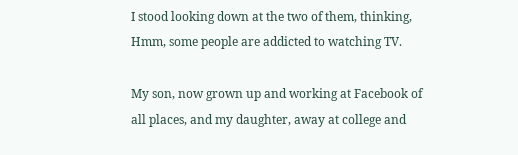I stood looking down at the two of them, thinking, Hmm, some people are addicted to watching TV.

My son, now grown up and working at Facebook of all places, and my daughter, away at college and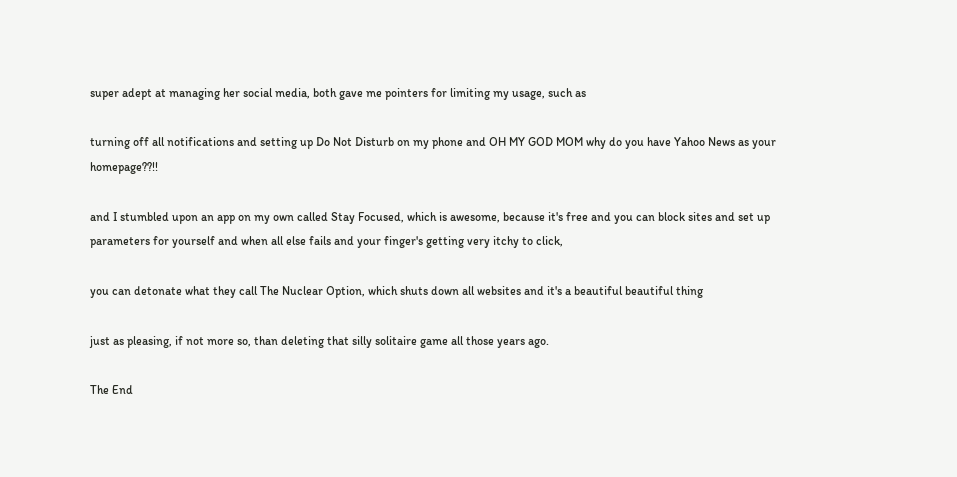super adept at managing her social media, both gave me pointers for limiting my usage, such as

turning off all notifications and setting up Do Not Disturb on my phone and OH MY GOD MOM why do you have Yahoo News as your homepage??!!

and I stumbled upon an app on my own called Stay Focused, which is awesome, because it's free and you can block sites and set up parameters for yourself and when all else fails and your finger's getting very itchy to click,

you can detonate what they call The Nuclear Option, which shuts down all websites and it's a beautiful beautiful thing

just as pleasing, if not more so, than deleting that silly solitaire game all those years ago.

The End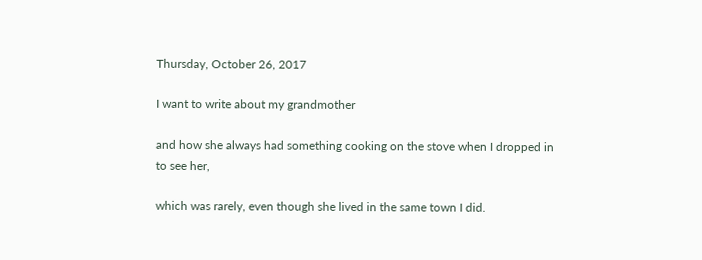Thursday, October 26, 2017

I want to write about my grandmother

and how she always had something cooking on the stove when I dropped in to see her,

which was rarely, even though she lived in the same town I did.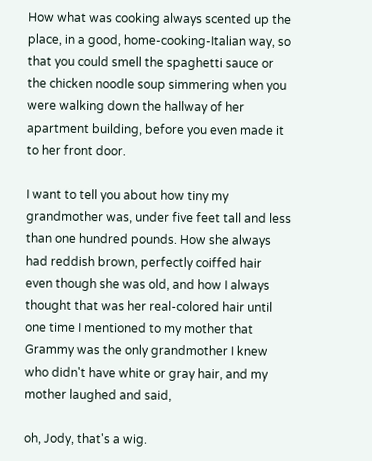How what was cooking always scented up the place, in a good, home-cooking-Italian way, so that you could smell the spaghetti sauce or the chicken noodle soup simmering when you were walking down the hallway of her apartment building, before you even made it to her front door.

I want to tell you about how tiny my grandmother was, under five feet tall and less than one hundred pounds. How she always had reddish brown, perfectly coiffed hair even though she was old, and how I always thought that was her real-colored hair until one time I mentioned to my mother that Grammy was the only grandmother I knew who didn't have white or gray hair, and my mother laughed and said,

oh, Jody, that's a wig.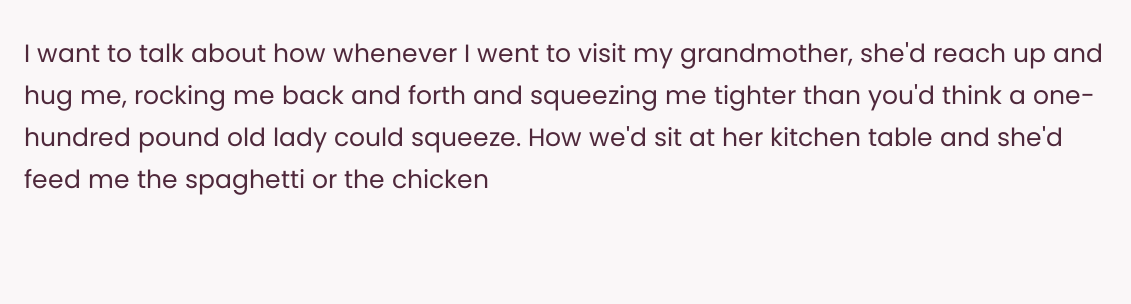I want to talk about how whenever I went to visit my grandmother, she'd reach up and hug me, rocking me back and forth and squeezing me tighter than you'd think a one-hundred pound old lady could squeeze. How we'd sit at her kitchen table and she'd feed me the spaghetti or the chicken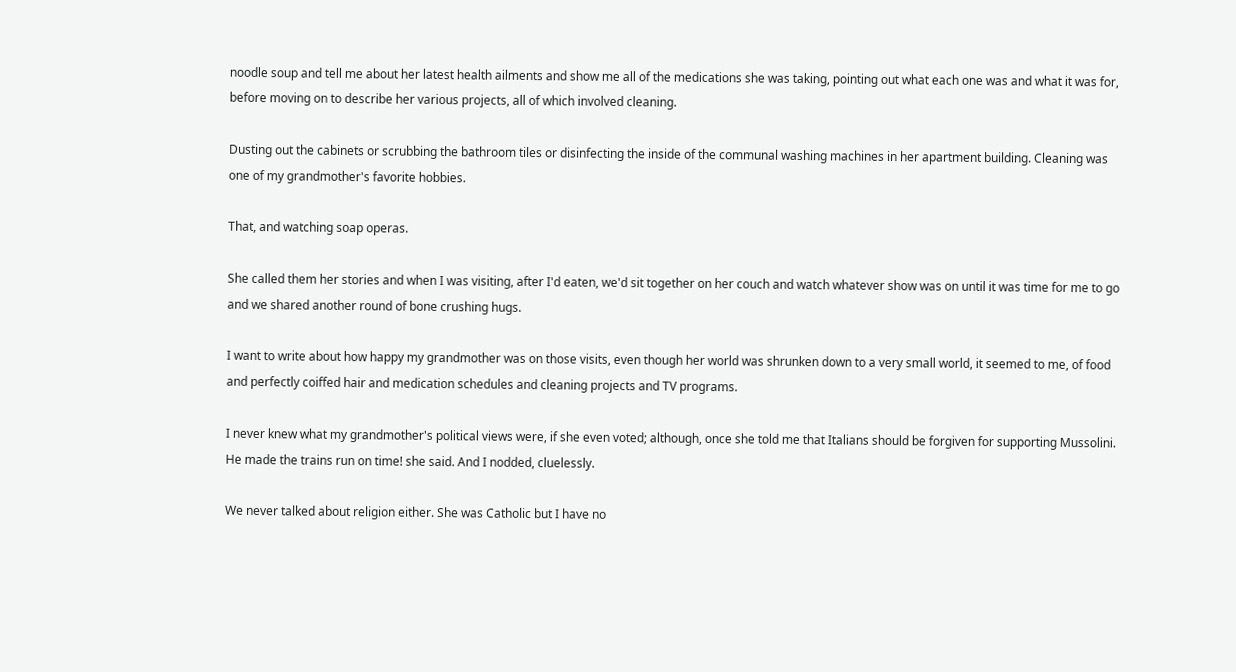noodle soup and tell me about her latest health ailments and show me all of the medications she was taking, pointing out what each one was and what it was for, before moving on to describe her various projects, all of which involved cleaning.

Dusting out the cabinets or scrubbing the bathroom tiles or disinfecting the inside of the communal washing machines in her apartment building. Cleaning was one of my grandmother's favorite hobbies.

That, and watching soap operas.

She called them her stories and when I was visiting, after I'd eaten, we'd sit together on her couch and watch whatever show was on until it was time for me to go and we shared another round of bone crushing hugs.

I want to write about how happy my grandmother was on those visits, even though her world was shrunken down to a very small world, it seemed to me, of food and perfectly coiffed hair and medication schedules and cleaning projects and TV programs.

I never knew what my grandmother's political views were, if she even voted; although, once she told me that Italians should be forgiven for supporting Mussolini. He made the trains run on time! she said. And I nodded, cluelessly.

We never talked about religion either. She was Catholic but I have no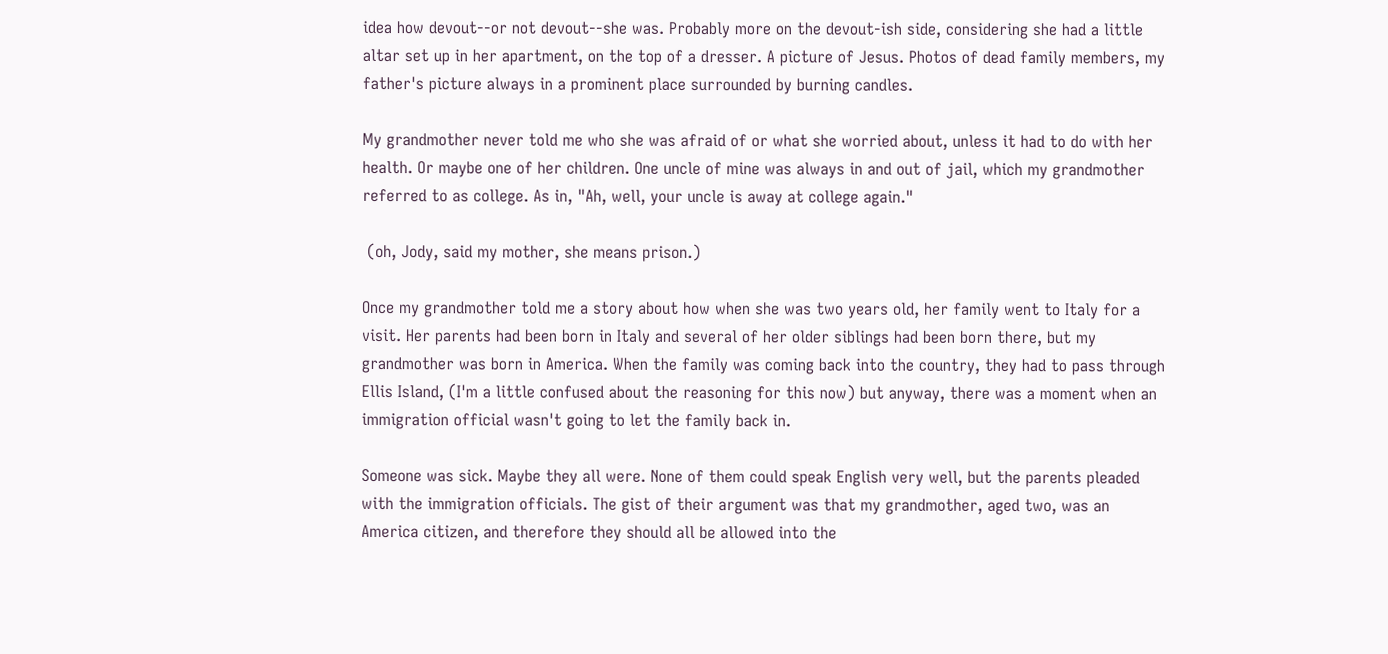idea how devout--or not devout--she was. Probably more on the devout-ish side, considering she had a little altar set up in her apartment, on the top of a dresser. A picture of Jesus. Photos of dead family members, my father's picture always in a prominent place surrounded by burning candles.

My grandmother never told me who she was afraid of or what she worried about, unless it had to do with her health. Or maybe one of her children. One uncle of mine was always in and out of jail, which my grandmother referred to as college. As in, "Ah, well, your uncle is away at college again."

 (oh, Jody, said my mother, she means prison.)

Once my grandmother told me a story about how when she was two years old, her family went to Italy for a visit. Her parents had been born in Italy and several of her older siblings had been born there, but my grandmother was born in America. When the family was coming back into the country, they had to pass through Ellis Island, (I'm a little confused about the reasoning for this now) but anyway, there was a moment when an immigration official wasn't going to let the family back in.

Someone was sick. Maybe they all were. None of them could speak English very well, but the parents pleaded with the immigration officials. The gist of their argument was that my grandmother, aged two, was an America citizen, and therefore they should all be allowed into the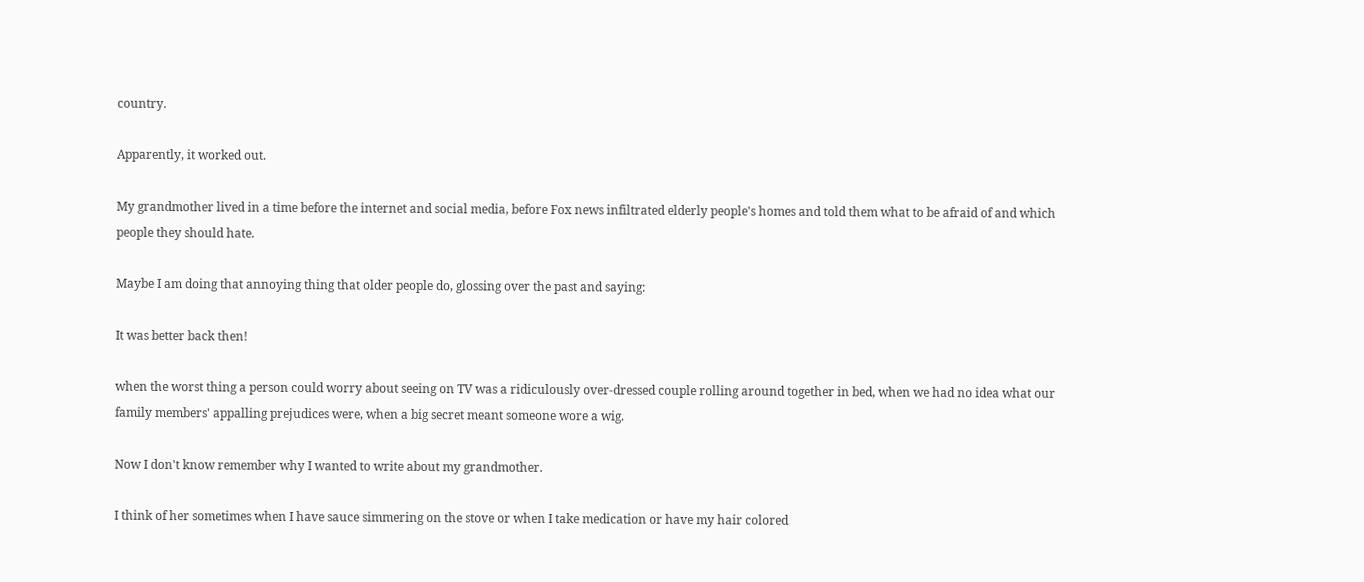country.

Apparently, it worked out.

My grandmother lived in a time before the internet and social media, before Fox news infiltrated elderly people's homes and told them what to be afraid of and which people they should hate.

Maybe I am doing that annoying thing that older people do, glossing over the past and saying:

It was better back then!

when the worst thing a person could worry about seeing on TV was a ridiculously over-dressed couple rolling around together in bed, when we had no idea what our family members' appalling prejudices were, when a big secret meant someone wore a wig.

Now I don't know remember why I wanted to write about my grandmother.

I think of her sometimes when I have sauce simmering on the stove or when I take medication or have my hair colored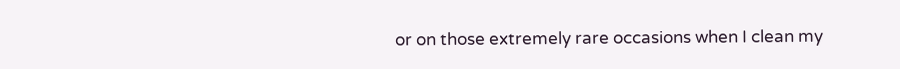or on those extremely rare occasions when I clean my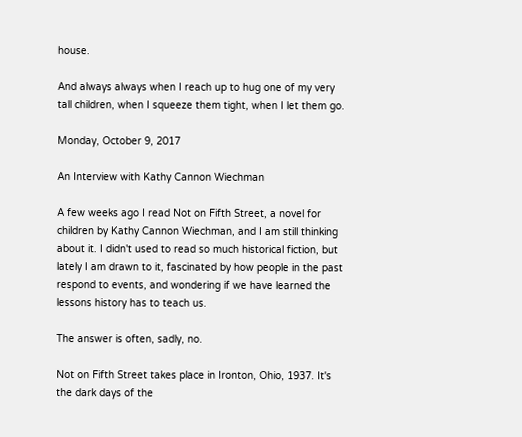house.

And always always when I reach up to hug one of my very tall children, when I squeeze them tight, when I let them go.

Monday, October 9, 2017

An Interview with Kathy Cannon Wiechman

A few weeks ago I read Not on Fifth Street, a novel for children by Kathy Cannon Wiechman, and I am still thinking about it. I didn't used to read so much historical fiction, but lately I am drawn to it, fascinated by how people in the past respond to events, and wondering if we have learned the lessons history has to teach us.

The answer is often, sadly, no.

Not on Fifth Street takes place in Ironton, Ohio, 1937. It's the dark days of the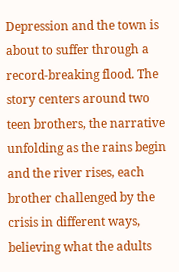Depression and the town is about to suffer through a record-breaking flood. The story centers around two teen brothers, the narrative unfolding as the rains begin and the river rises, each brother challenged by the crisis in different ways, believing what the adults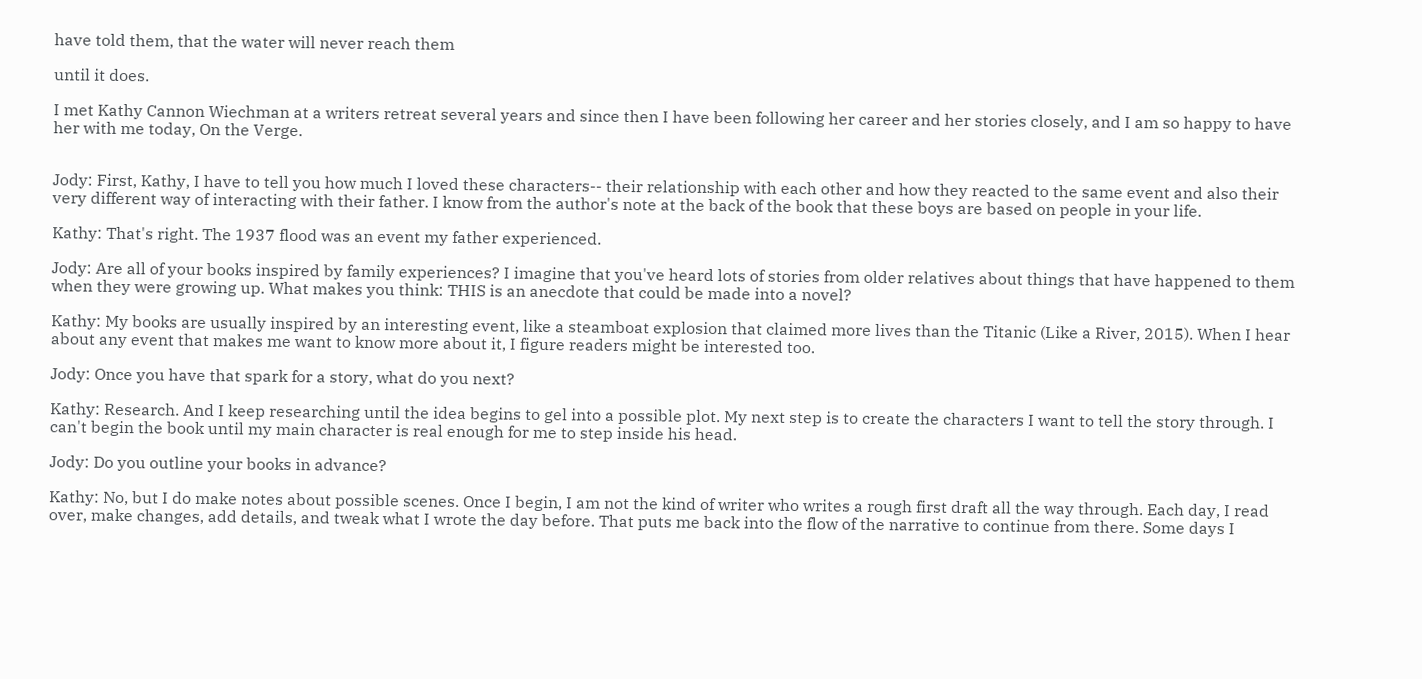have told them, that the water will never reach them

until it does.

I met Kathy Cannon Wiechman at a writers retreat several years and since then I have been following her career and her stories closely, and I am so happy to have her with me today, On the Verge.


Jody: First, Kathy, I have to tell you how much I loved these characters-- their relationship with each other and how they reacted to the same event and also their very different way of interacting with their father. I know from the author's note at the back of the book that these boys are based on people in your life.

Kathy: That's right. The 1937 flood was an event my father experienced.

Jody: Are all of your books inspired by family experiences? I imagine that you've heard lots of stories from older relatives about things that have happened to them when they were growing up. What makes you think: THIS is an anecdote that could be made into a novel?

Kathy: My books are usually inspired by an interesting event, like a steamboat explosion that claimed more lives than the Titanic (Like a River, 2015). When I hear about any event that makes me want to know more about it, I figure readers might be interested too.

Jody: Once you have that spark for a story, what do you next?

Kathy: Research. And I keep researching until the idea begins to gel into a possible plot. My next step is to create the characters I want to tell the story through. I can't begin the book until my main character is real enough for me to step inside his head.

Jody: Do you outline your books in advance?

Kathy: No, but I do make notes about possible scenes. Once I begin, I am not the kind of writer who writes a rough first draft all the way through. Each day, I read over, make changes, add details, and tweak what I wrote the day before. That puts me back into the flow of the narrative to continue from there. Some days I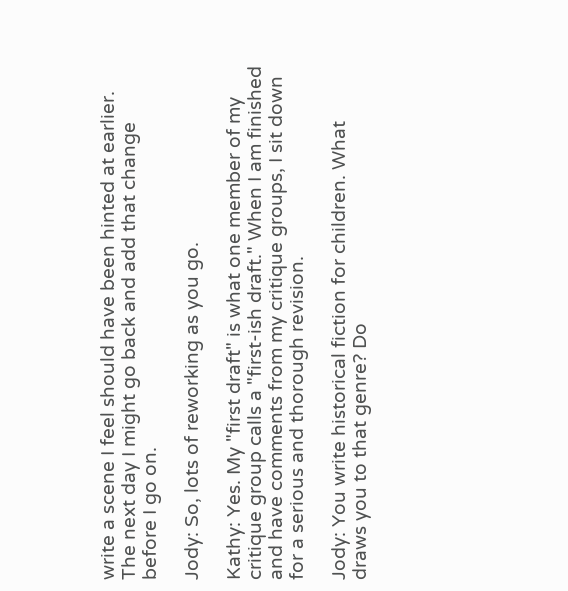write a scene I feel should have been hinted at earlier. The next day I might go back and add that change before I go on.

Jody: So, lots of reworking as you go.

Kathy: Yes. My "first draft" is what one member of my critique group calls a "first-ish draft." When I am finished and have comments from my critique groups, I sit down for a serious and thorough revision.

Jody: You write historical fiction for children. What draws you to that genre? Do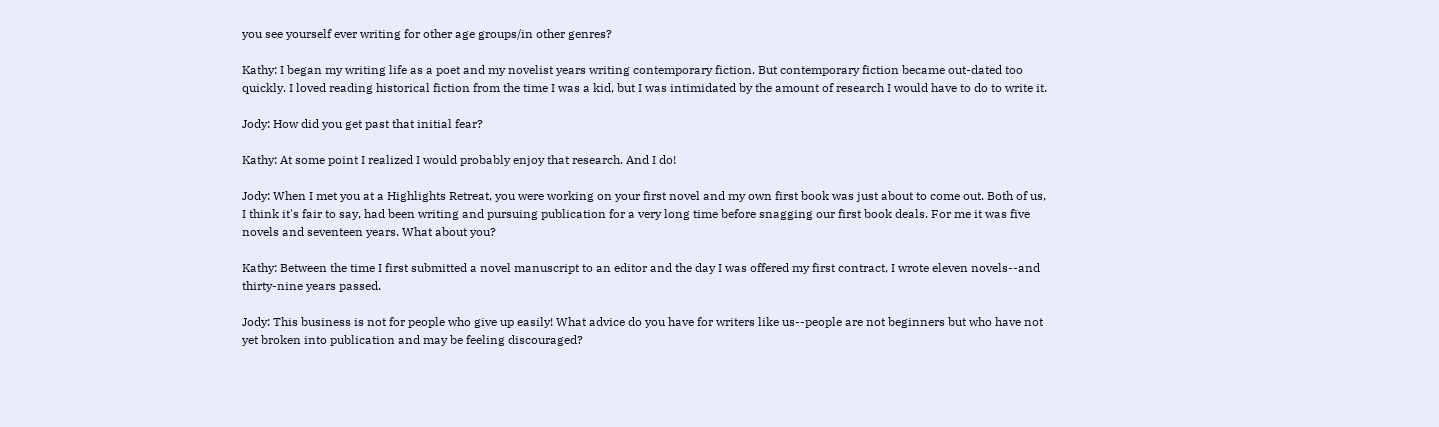you see yourself ever writing for other age groups/in other genres?

Kathy: I began my writing life as a poet and my novelist years writing contemporary fiction. But contemporary fiction became out-dated too quickly. I loved reading historical fiction from the time I was a kid, but I was intimidated by the amount of research I would have to do to write it.

Jody: How did you get past that initial fear?

Kathy: At some point I realized I would probably enjoy that research. And I do!

Jody: When I met you at a Highlights Retreat, you were working on your first novel and my own first book was just about to come out. Both of us, I think it's fair to say, had been writing and pursuing publication for a very long time before snagging our first book deals. For me it was five novels and seventeen years. What about you?

Kathy: Between the time I first submitted a novel manuscript to an editor and the day I was offered my first contract, I wrote eleven novels--and thirty-nine years passed.

Jody: This business is not for people who give up easily! What advice do you have for writers like us--people are not beginners but who have not yet broken into publication and may be feeling discouraged?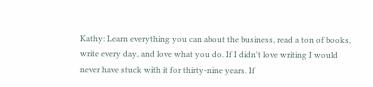Kathy: Learn everything you can about the business, read a ton of books, write every day, and love what you do. If I didn't love writing I would never have stuck with it for thirty-nine years. If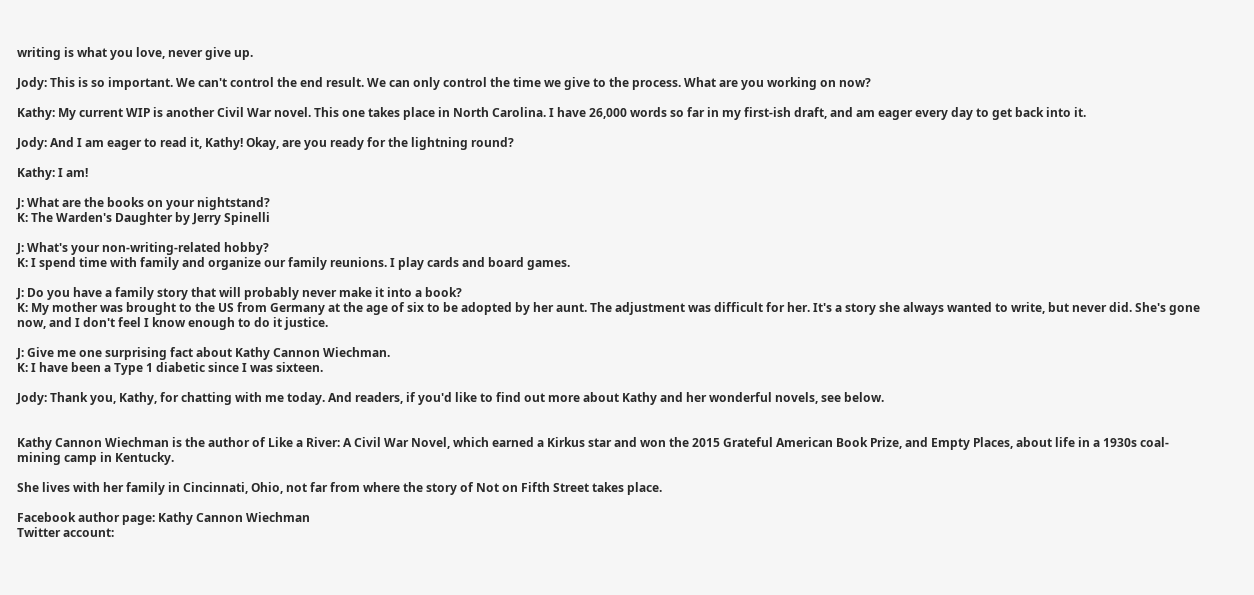writing is what you love, never give up.

Jody: This is so important. We can't control the end result. We can only control the time we give to the process. What are you working on now?

Kathy: My current WIP is another Civil War novel. This one takes place in North Carolina. I have 26,000 words so far in my first-ish draft, and am eager every day to get back into it.

Jody: And I am eager to read it, Kathy! Okay, are you ready for the lightning round?

Kathy: I am!

J: What are the books on your nightstand?
K: The Warden's Daughter by Jerry Spinelli

J: What's your non-writing-related hobby?
K: I spend time with family and organize our family reunions. I play cards and board games.

J: Do you have a family story that will probably never make it into a book?
K: My mother was brought to the US from Germany at the age of six to be adopted by her aunt. The adjustment was difficult for her. It's a story she always wanted to write, but never did. She's gone now, and I don't feel I know enough to do it justice.

J: Give me one surprising fact about Kathy Cannon Wiechman.
K: I have been a Type 1 diabetic since I was sixteen.

Jody: Thank you, Kathy, for chatting with me today. And readers, if you'd like to find out more about Kathy and her wonderful novels, see below.


Kathy Cannon Wiechman is the author of Like a River: A Civil War Novel, which earned a Kirkus star and won the 2015 Grateful American Book Prize, and Empty Places, about life in a 1930s coal-mining camp in Kentucky.

She lives with her family in Cincinnati, Ohio, not far from where the story of Not on Fifth Street takes place.

Facebook author page: Kathy Cannon Wiechman
Twitter account: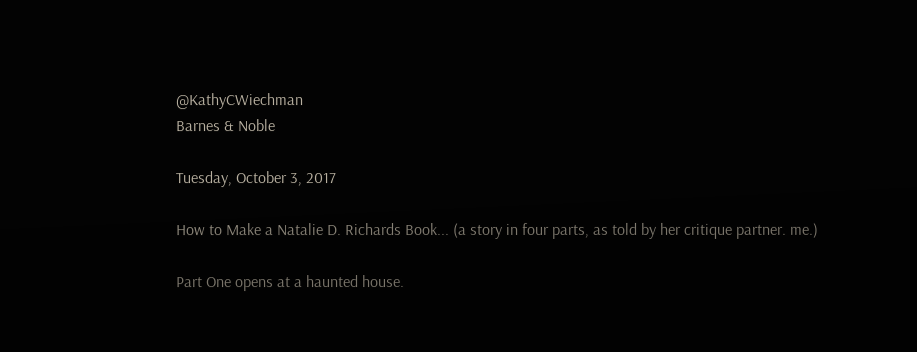@KathyCWiechman
Barnes & Noble

Tuesday, October 3, 2017

How to Make a Natalie D. Richards Book... (a story in four parts, as told by her critique partner. me.)

Part One opens at a haunted house.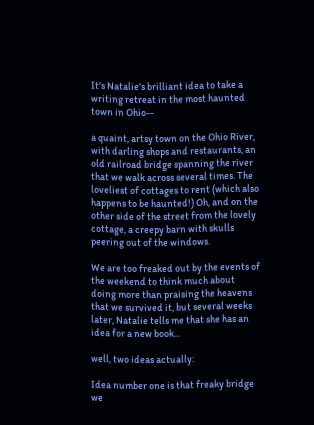It's Natalie's brilliant idea to take a writing retreat in the most haunted town in Ohio--

a quaint, artsy town on the Ohio River, with darling shops and restaurants, an old railroad bridge spanning the river that we walk across several times. The loveliest of cottages to rent (which also happens to be haunted!) Oh, and on the other side of the street from the lovely cottage, a creepy barn with skulls peering out of the windows.

We are too freaked out by the events of the weekend to think much about doing more than praising the heavens that we survived it, but several weeks later, Natalie tells me that she has an idea for a new book...

well, two ideas actually:

Idea number one is that freaky bridge we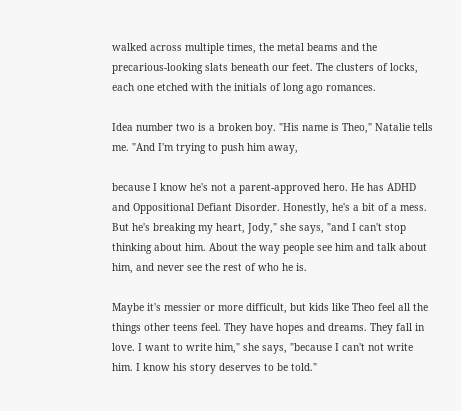walked across multiple times, the metal beams and the precarious-looking slats beneath our feet. The clusters of locks, each one etched with the initials of long ago romances.

Idea number two is a broken boy. "His name is Theo," Natalie tells me. "And I'm trying to push him away,

because I know he's not a parent-approved hero. He has ADHD and Oppositional Defiant Disorder. Honestly, he's a bit of a mess. But he's breaking my heart, Jody," she says, "and I can't stop thinking about him. About the way people see him and talk about him, and never see the rest of who he is.

Maybe it's messier or more difficult, but kids like Theo feel all the things other teens feel. They have hopes and dreams. They fall in love. I want to write him," she says, "because I can't not write him. I know his story deserves to be told."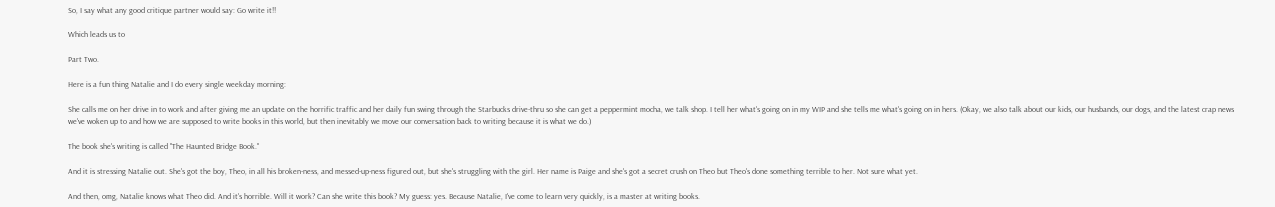So, I say what any good critique partner would say: Go write it!!

Which leads us to

Part Two.

Here is a fun thing Natalie and I do every single weekday morning:

She calls me on her drive in to work and after giving me an update on the horrific traffic and her daily fun swing through the Starbucks drive-thru so she can get a peppermint mocha, we talk shop. I tell her what's going on in my WIP and she tells me what's going on in hers. (Okay, we also talk about our kids, our husbands, our dogs, and the latest crap news we've woken up to and how we are supposed to write books in this world, but then inevitably we move our conversation back to writing because it is what we do.)

The book she's writing is called "The Haunted Bridge Book."

And it is stressing Natalie out. She's got the boy, Theo, in all his broken-ness, and messed-up-ness figured out, but she's struggling with the girl. Her name is Paige and she's got a secret crush on Theo but Theo's done something terrible to her. Not sure what yet.

And then, omg, Natalie knows what Theo did. And it's horrible. Will it work? Can she write this book? My guess: yes. Because Natalie, I've come to learn very quickly, is a master at writing books.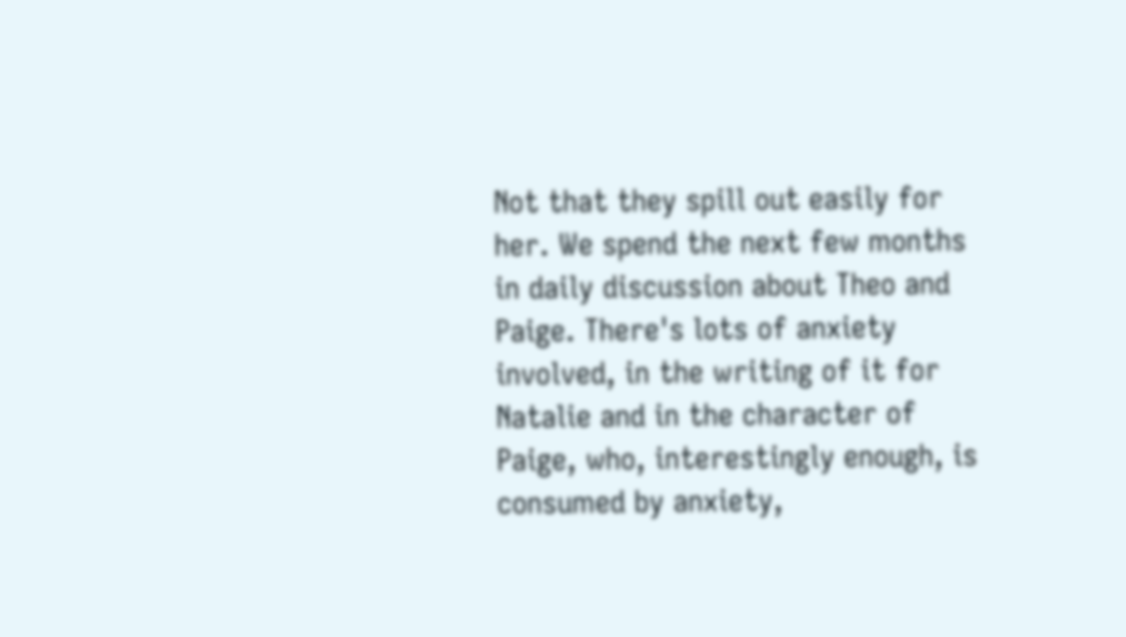Not that they spill out easily for her. We spend the next few months in daily discussion about Theo and Paige. There's lots of anxiety involved, in the writing of it for Natalie and in the character of Paige, who, interestingly enough, is consumed by anxiety,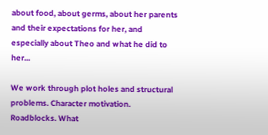about food, about germs, about her parents and their expectations for her, and especially about Theo and what he did to her...

We work through plot holes and structural problems. Character motivation. Roadblocks. What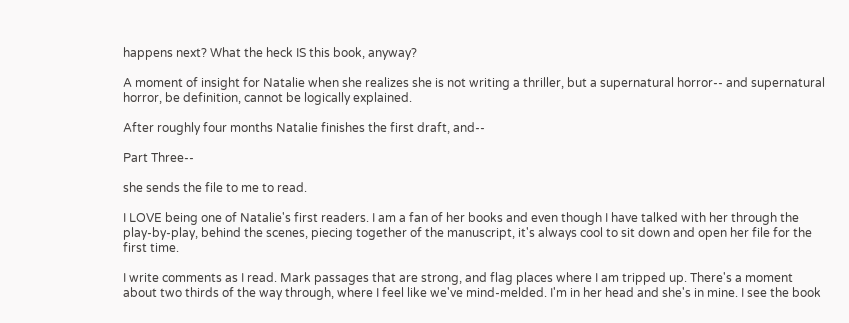happens next? What the heck IS this book, anyway?

A moment of insight for Natalie when she realizes she is not writing a thriller, but a supernatural horror-- and supernatural horror, be definition, cannot be logically explained.

After roughly four months Natalie finishes the first draft, and--

Part Three--

she sends the file to me to read.

I LOVE being one of Natalie's first readers. I am a fan of her books and even though I have talked with her through the play-by-play, behind the scenes, piecing together of the manuscript, it's always cool to sit down and open her file for the first time.

I write comments as I read. Mark passages that are strong, and flag places where I am tripped up. There's a moment about two thirds of the way through, where I feel like we've mind-melded. I'm in her head and she's in mine. I see the book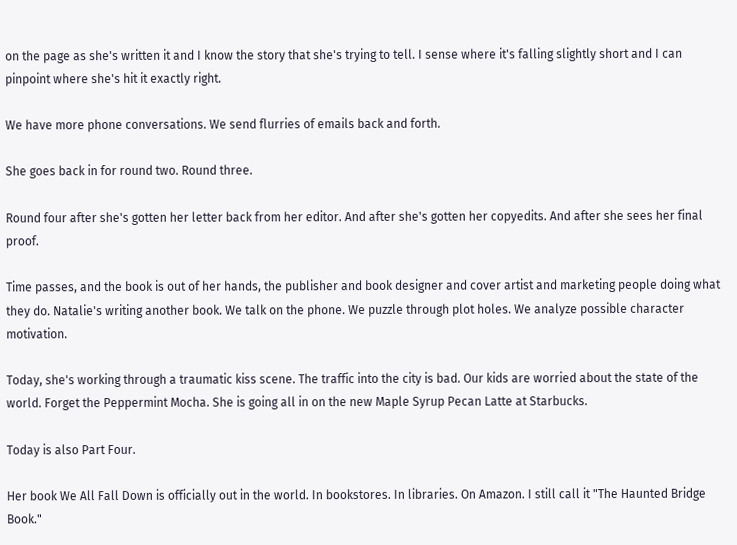on the page as she's written it and I know the story that she's trying to tell. I sense where it's falling slightly short and I can pinpoint where she's hit it exactly right.

We have more phone conversations. We send flurries of emails back and forth.

She goes back in for round two. Round three.

Round four after she's gotten her letter back from her editor. And after she's gotten her copyedits. And after she sees her final proof.

Time passes, and the book is out of her hands, the publisher and book designer and cover artist and marketing people doing what they do. Natalie's writing another book. We talk on the phone. We puzzle through plot holes. We analyze possible character motivation.

Today, she's working through a traumatic kiss scene. The traffic into the city is bad. Our kids are worried about the state of the world. Forget the Peppermint Mocha. She is going all in on the new Maple Syrup Pecan Latte at Starbucks.

Today is also Part Four.

Her book We All Fall Down is officially out in the world. In bookstores. In libraries. On Amazon. I still call it "The Haunted Bridge Book."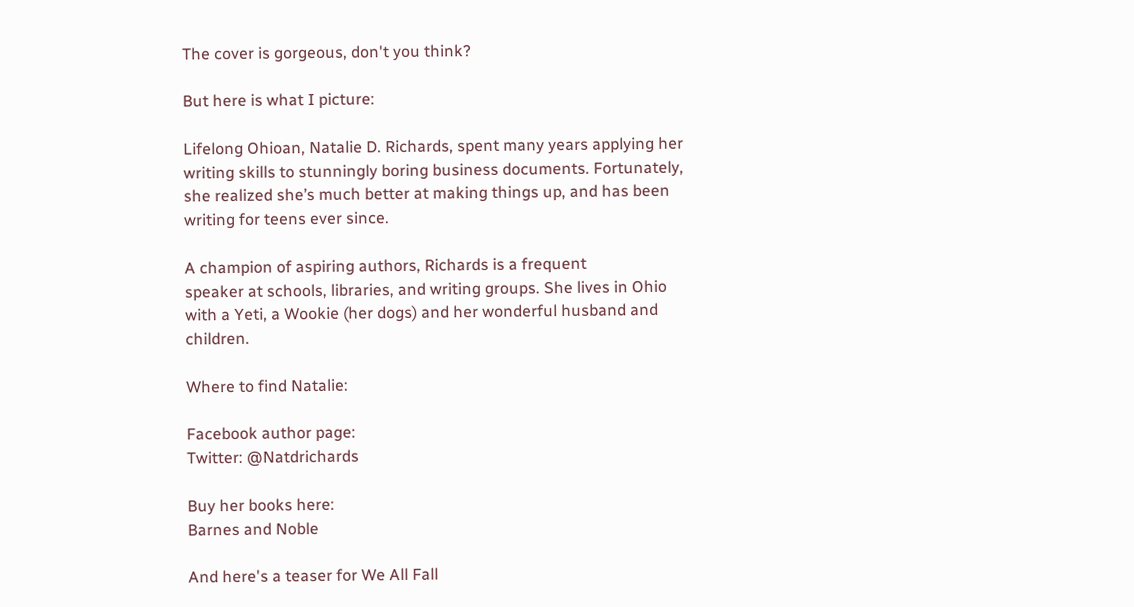The cover is gorgeous, don't you think?

But here is what I picture:

Lifelong Ohioan, Natalie D. Richards, spent many years applying her writing skills to stunningly boring business documents. Fortunately, she realized she’s much better at making things up, and has been writing for teens ever since.

A champion of aspiring authors, Richards is a frequent
speaker at schools, libraries, and writing groups. She lives in Ohio with a Yeti, a Wookie (her dogs) and her wonderful husband and children.

Where to find Natalie:

Facebook author page:
Twitter: @Natdrichards

Buy her books here:
Barnes and Noble

And here's a teaser for We All Fall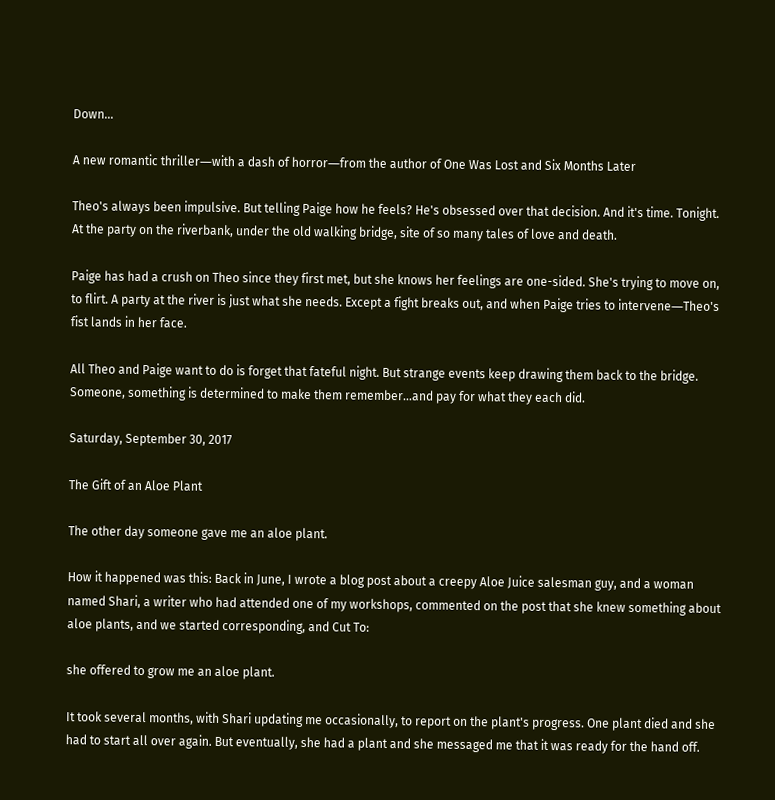Down...

A new romantic thriller―with a dash of horror―from the author of One Was Lost and Six Months Later

Theo's always been impulsive. But telling Paige how he feels? He's obsessed over that decision. And it's time. Tonight. At the party on the riverbank, under the old walking bridge, site of so many tales of love and death.

Paige has had a crush on Theo since they first met, but she knows her feelings are one-sided. She's trying to move on, to flirt. A party at the river is just what she needs. Except a fight breaks out, and when Paige tries to intervene―Theo's fist lands in her face.

All Theo and Paige want to do is forget that fateful night. But strange events keep drawing them back to the bridge. Someone, something is determined to make them remember...and pay for what they each did.

Saturday, September 30, 2017

The Gift of an Aloe Plant

The other day someone gave me an aloe plant.

How it happened was this: Back in June, I wrote a blog post about a creepy Aloe Juice salesman guy, and a woman named Shari, a writer who had attended one of my workshops, commented on the post that she knew something about aloe plants, and we started corresponding, and Cut To:

she offered to grow me an aloe plant.

It took several months, with Shari updating me occasionally, to report on the plant's progress. One plant died and she had to start all over again. But eventually, she had a plant and she messaged me that it was ready for the hand off.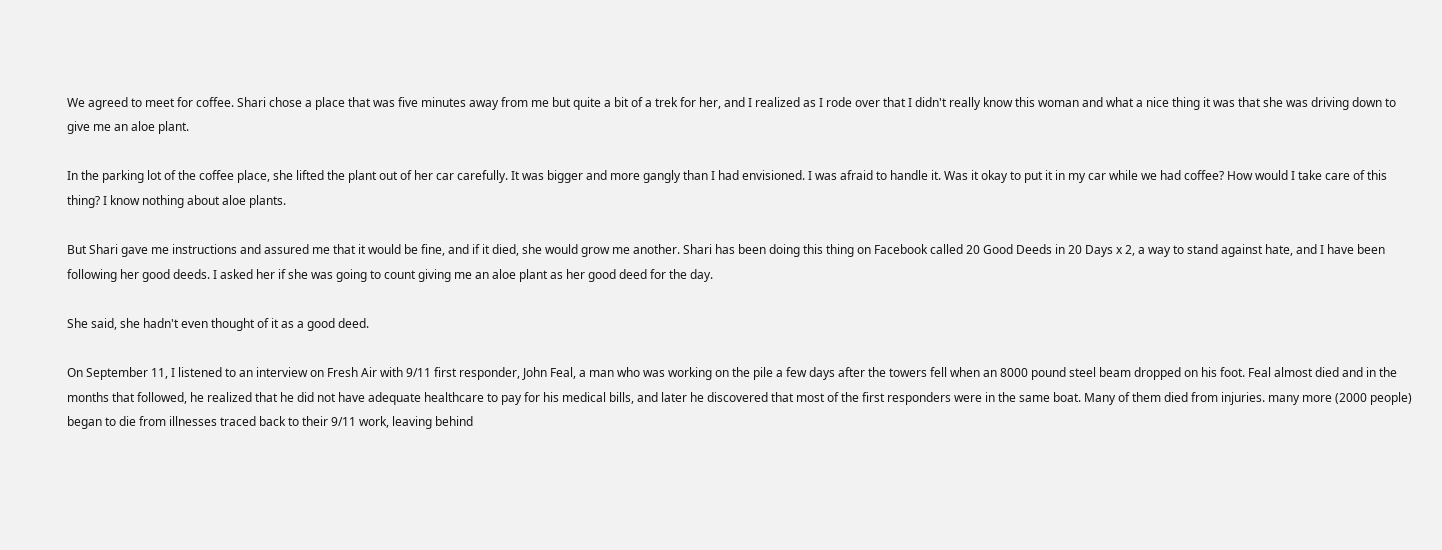We agreed to meet for coffee. Shari chose a place that was five minutes away from me but quite a bit of a trek for her, and I realized as I rode over that I didn't really know this woman and what a nice thing it was that she was driving down to give me an aloe plant.

In the parking lot of the coffee place, she lifted the plant out of her car carefully. It was bigger and more gangly than I had envisioned. I was afraid to handle it. Was it okay to put it in my car while we had coffee? How would I take care of this thing? I know nothing about aloe plants.

But Shari gave me instructions and assured me that it would be fine, and if it died, she would grow me another. Shari has been doing this thing on Facebook called 20 Good Deeds in 20 Days x 2, a way to stand against hate, and I have been following her good deeds. I asked her if she was going to count giving me an aloe plant as her good deed for the day.

She said, she hadn't even thought of it as a good deed.

On September 11, I listened to an interview on Fresh Air with 9/11 first responder, John Feal, a man who was working on the pile a few days after the towers fell when an 8000 pound steel beam dropped on his foot. Feal almost died and in the months that followed, he realized that he did not have adequate healthcare to pay for his medical bills, and later he discovered that most of the first responders were in the same boat. Many of them died from injuries. many more (2000 people) began to die from illnesses traced back to their 9/11 work, leaving behind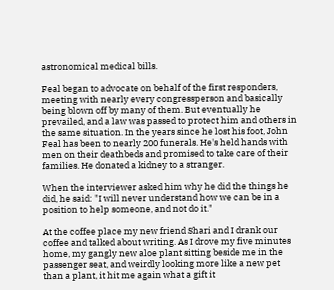astronomical medical bills.

Feal began to advocate on behalf of the first responders, meeting with nearly every congressperson and basically being blown off by many of them. But eventually he prevailed, and a law was passed to protect him and others in the same situation. In the years since he lost his foot, John Feal has been to nearly 200 funerals. He's held hands with men on their deathbeds and promised to take care of their families. He donated a kidney to a stranger.

When the interviewer asked him why he did the things he did, he said: "I will never understand how we can be in a position to help someone, and not do it."

At the coffee place my new friend Shari and I drank our coffee and talked about writing. As I drove my five minutes home, my gangly new aloe plant sitting beside me in the passenger seat, and weirdly looking more like a new pet than a plant, it hit me again what a gift it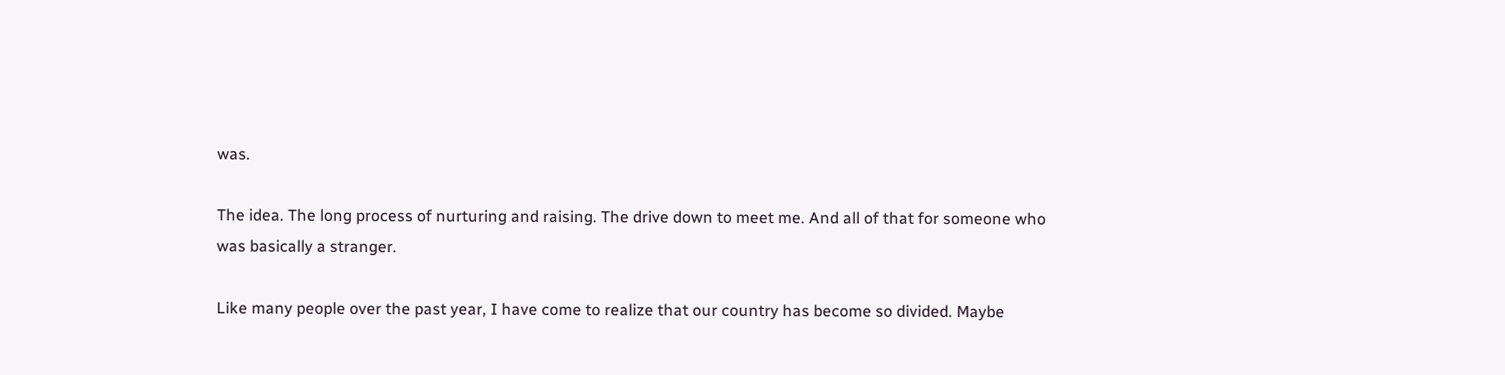was.

The idea. The long process of nurturing and raising. The drive down to meet me. And all of that for someone who was basically a stranger.

Like many people over the past year, I have come to realize that our country has become so divided. Maybe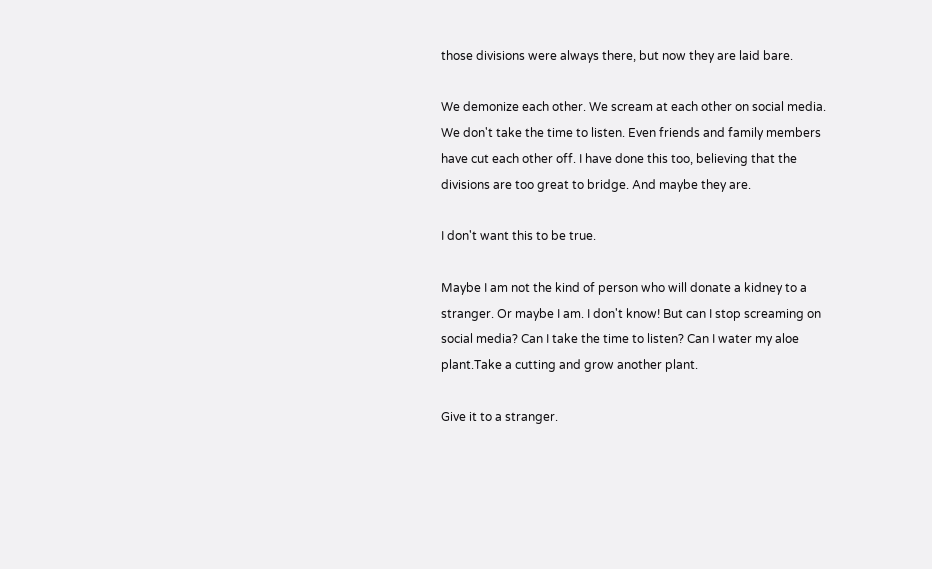those divisions were always there, but now they are laid bare.

We demonize each other. We scream at each other on social media. We don't take the time to listen. Even friends and family members have cut each other off. I have done this too, believing that the divisions are too great to bridge. And maybe they are.

I don't want this to be true.

Maybe I am not the kind of person who will donate a kidney to a stranger. Or maybe I am. I don't know! But can I stop screaming on social media? Can I take the time to listen? Can I water my aloe plant.Take a cutting and grow another plant.

Give it to a stranger.